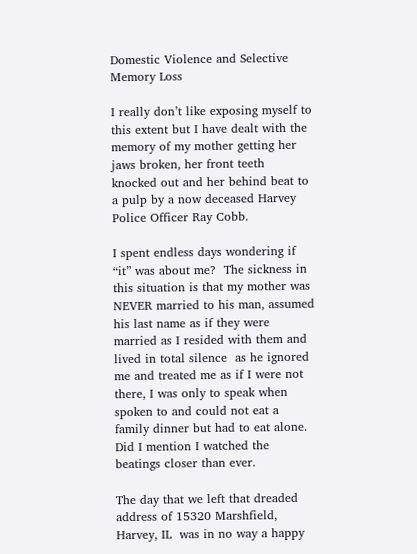Domestic Violence and Selective Memory Loss

I really don’t like exposing myself to this extent but I have dealt with the memory of my mother getting her jaws broken, her front teeth knocked out and her behind beat to a pulp by a now deceased Harvey Police Officer Ray Cobb.

I spent endless days wondering if  “it” was about me?  The sickness in this situation is that my mother was NEVER married to his man, assumed his last name as if they were married as I resided with them and lived in total silence  as he ignored me and treated me as if I were not there, I was only to speak when spoken to and could not eat a family dinner but had to eat alone.  Did I mention I watched the beatings closer than ever.

The day that we left that dreaded address of 15320 Marshfield, Harvey, IL  was in no way a happy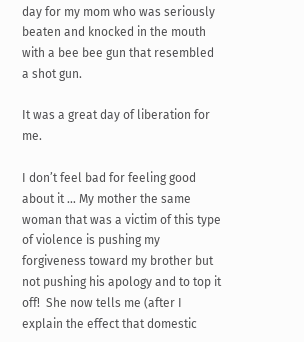day for my mom who was seriously beaten and knocked in the mouth with a bee bee gun that resembled a shot gun.

It was a great day of liberation for me.

I don’t feel bad for feeling good about it … My mother the same woman that was a victim of this type of violence is pushing my forgiveness toward my brother but not pushing his apology and to top it off!  She now tells me (after I explain the effect that domestic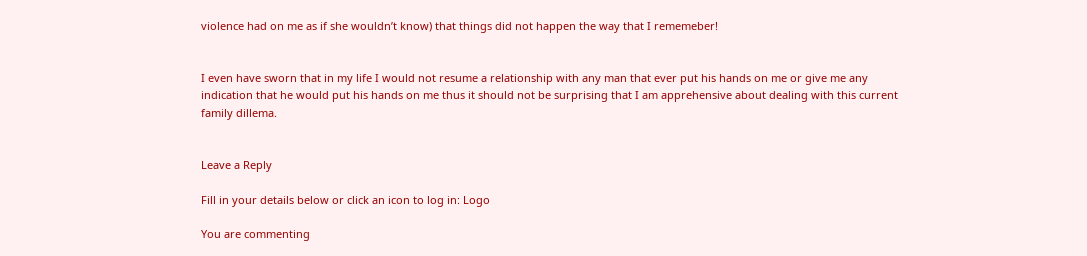violence had on me as if she wouldn’t know) that things did not happen the way that I rememeber!


I even have sworn that in my life I would not resume a relationship with any man that ever put his hands on me or give me any indication that he would put his hands on me thus it should not be surprising that I am apprehensive about dealing with this current family dillema.


Leave a Reply

Fill in your details below or click an icon to log in: Logo

You are commenting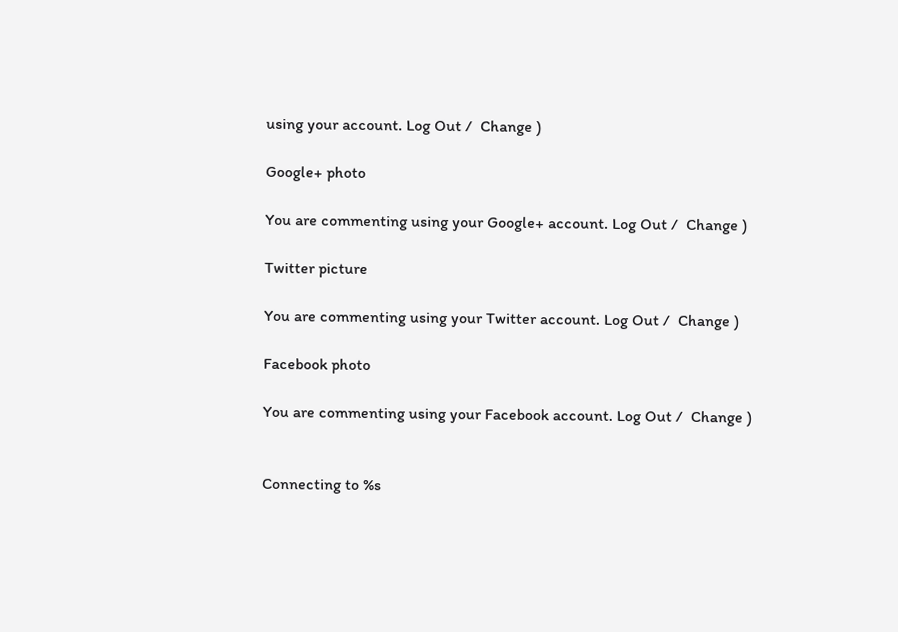using your account. Log Out /  Change )

Google+ photo

You are commenting using your Google+ account. Log Out /  Change )

Twitter picture

You are commenting using your Twitter account. Log Out /  Change )

Facebook photo

You are commenting using your Facebook account. Log Out /  Change )


Connecting to %s